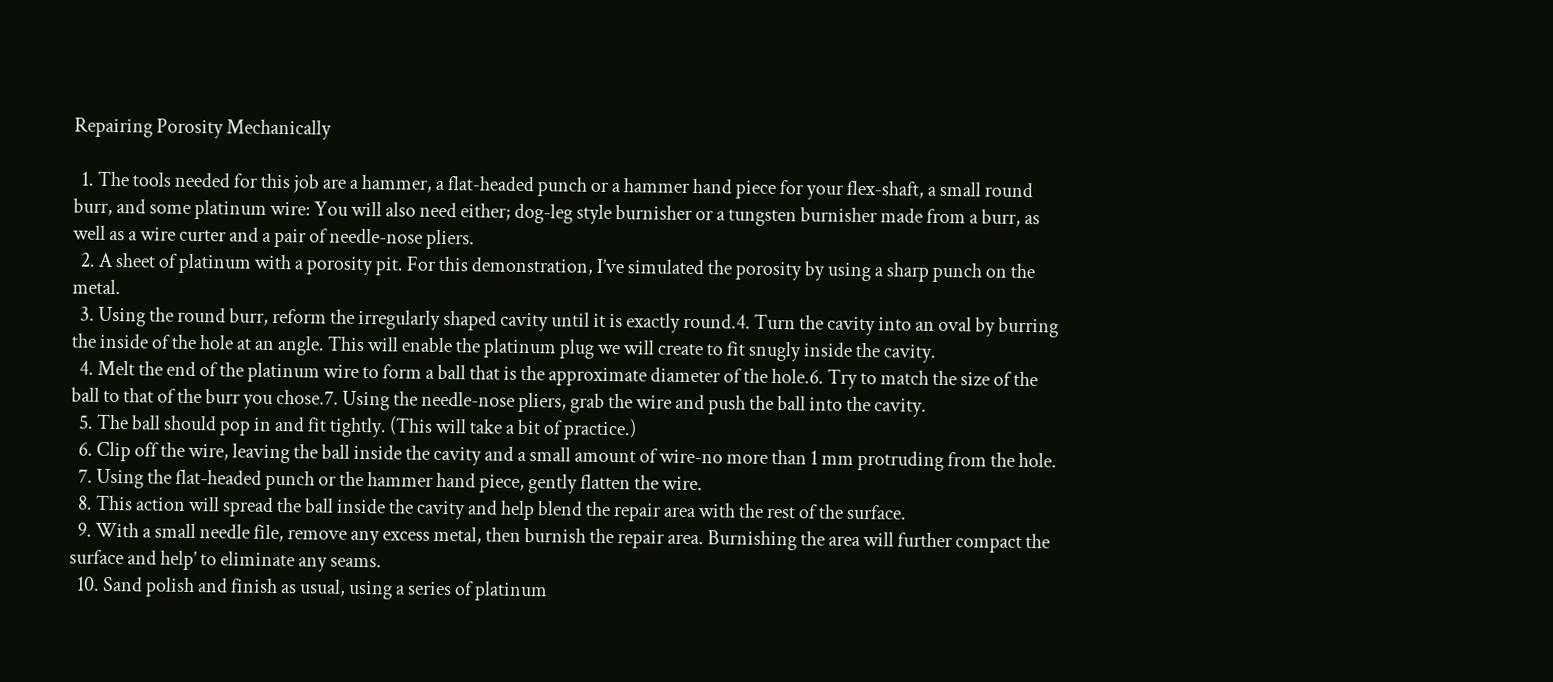Repairing Porosity Mechanically

  1. The tools needed for this job are a hammer, a flat-headed punch or a hammer hand piece for your flex-shaft, a small round burr, and some platinum wire: You will also need either; dog-leg style burnisher or a tungsten burnisher made from a burr, as well as a wire curter and a pair of needle-nose pliers.
  2. A sheet of platinum with a porosity pit. For this demonstration, I’ve simulated the porosity by using a sharp punch on the metal.
  3. Using the round burr, reform the irregularly shaped cavity until it is exactly round.4. Turn the cavity into an oval by burring the inside of the hole at an angle. This will enable the platinum plug we will create to fit snugly inside the cavity.
  4. Melt the end of the platinum wire to form a ball that is the approximate diameter of the hole.6. Try to match the size of the ball to that of the burr you chose.7. Using the needle-nose pliers, grab the wire and push the ball into the cavity.
  5. The ball should pop in and fit tightly. (This will take a bit of practice.)
  6. Clip off the wire, leaving the ball inside the cavity and a small amount of wire-no more than 1 mm protruding from the hole.
  7. Using the flat-headed punch or the hammer hand piece, gently flatten the wire.
  8. This action will spread the ball inside the cavity and help blend the repair area with the rest of the surface.
  9. With a small needle file, remove any excess metal, then burnish the repair area. Burnishing the area will further compact the surface and help’ to eliminate any seams.
  10. Sand polish and finish as usual, using a series of platinum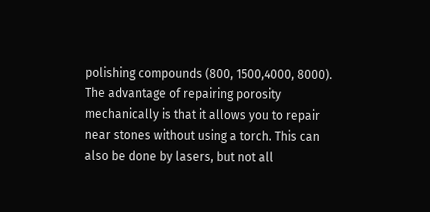polishing compounds (800, 1500,4000, 8000). The advantage of repairing porosity mechanically is that it allows you to repair near stones without using a torch. This can also be done by lasers, but not all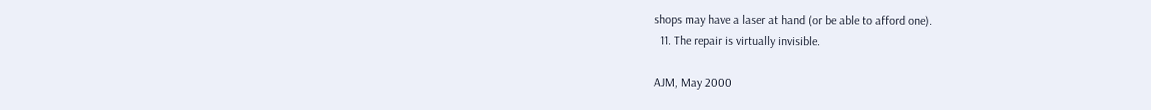shops may have a laser at hand (or be able to afford one).
  11. The repair is virtually invisible.

AJM, May 2000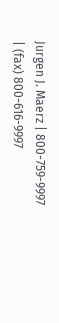Jurgen J. Maerz | 800-759-9997 | (fax) 800-616-9997